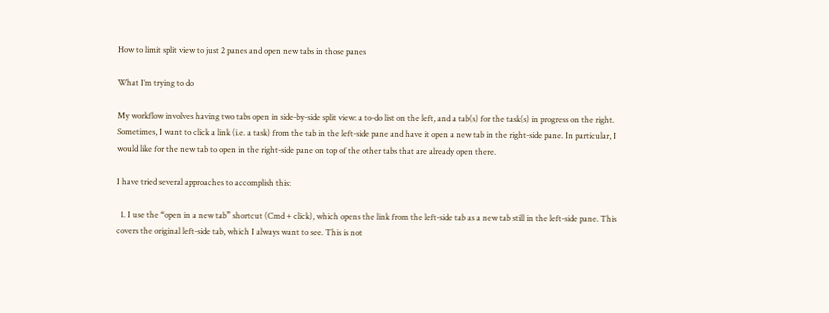How to limit split view to just 2 panes and open new tabs in those panes

What I’m trying to do

My workflow involves having two tabs open in side-by-side split view: a to-do list on the left, and a tab(s) for the task(s) in progress on the right. Sometimes, I want to click a link (i.e. a task) from the tab in the left-side pane and have it open a new tab in the right-side pane. In particular, I would like for the new tab to open in the right-side pane on top of the other tabs that are already open there.

I have tried several approaches to accomplish this:

  1. I use the “open in a new tab” shortcut (Cmd + click), which opens the link from the left-side tab as a new tab still in the left-side pane. This covers the original left-side tab, which I always want to see. This is not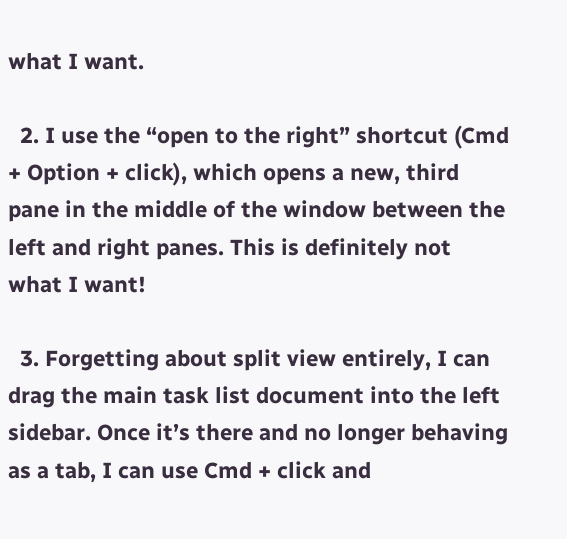what I want.

  2. I use the “open to the right” shortcut (Cmd + Option + click), which opens a new, third pane in the middle of the window between the left and right panes. This is definitely not what I want!

  3. Forgetting about split view entirely, I can drag the main task list document into the left sidebar. Once it’s there and no longer behaving as a tab, I can use Cmd + click and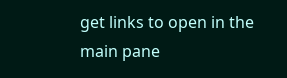get links to open in the main pane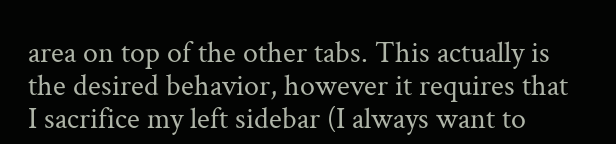area on top of the other tabs. This actually is the desired behavior, however it requires that I sacrifice my left sidebar (I always want to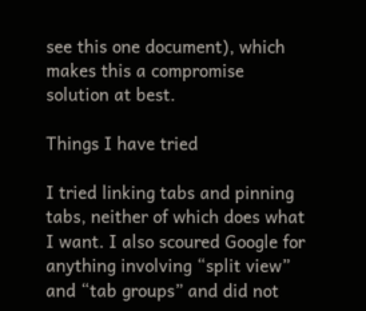see this one document), which makes this a compromise solution at best.

Things I have tried

I tried linking tabs and pinning tabs, neither of which does what I want. I also scoured Google for anything involving “split view” and “tab groups” and did not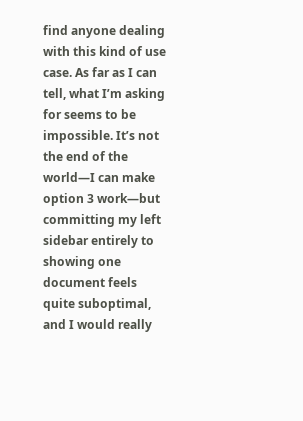find anyone dealing with this kind of use case. As far as I can tell, what I’m asking for seems to be impossible. It’s not the end of the world—I can make option 3 work—but committing my left sidebar entirely to showing one document feels quite suboptimal, and I would really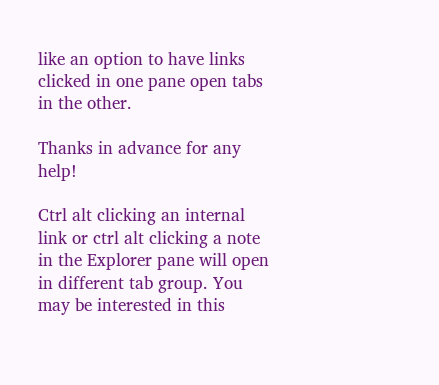like an option to have links clicked in one pane open tabs in the other.

Thanks in advance for any help!

Ctrl alt clicking an internal link or ctrl alt clicking a note in the Explorer pane will open in different tab group. You may be interested in this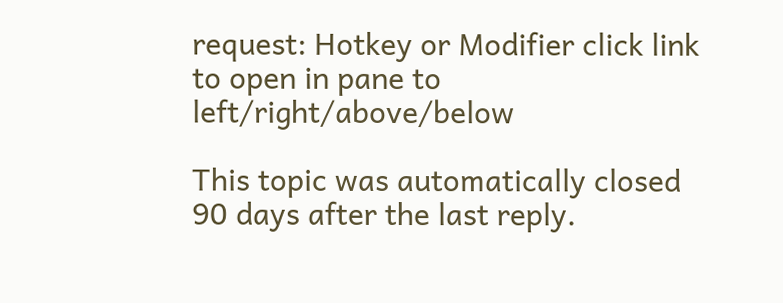request: Hotkey or Modifier click link to open in pane to left/right/above/below

This topic was automatically closed 90 days after the last reply.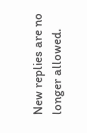New replies are no longer allowed.